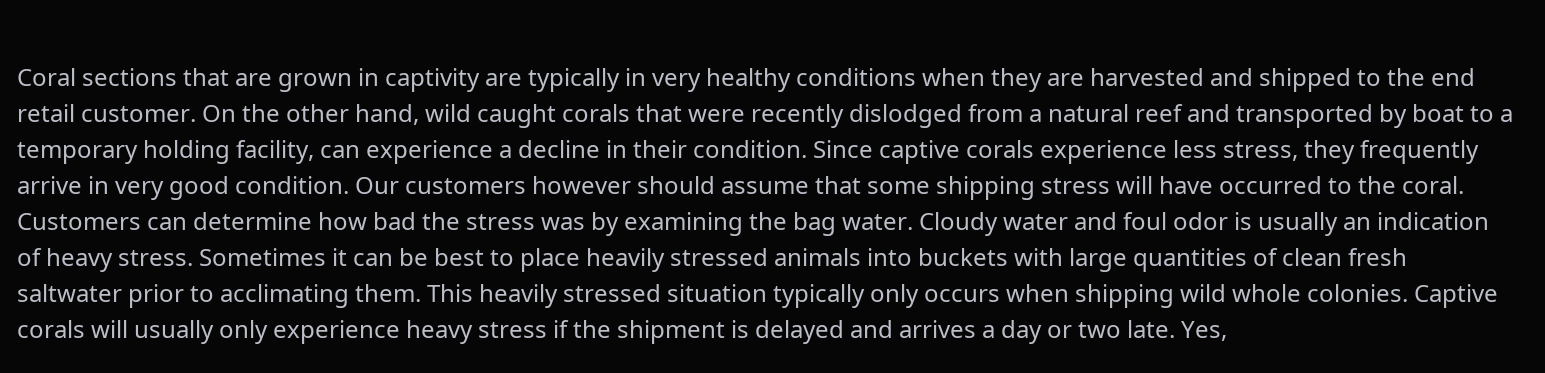Coral sections that are grown in captivity are typically in very healthy conditions when they are harvested and shipped to the end retail customer. On the other hand, wild caught corals that were recently dislodged from a natural reef and transported by boat to a temporary holding facility, can experience a decline in their condition. Since captive corals experience less stress, they frequently arrive in very good condition. Our customers however should assume that some shipping stress will have occurred to the coral. Customers can determine how bad the stress was by examining the bag water. Cloudy water and foul odor is usually an indication of heavy stress. Sometimes it can be best to place heavily stressed animals into buckets with large quantities of clean fresh saltwater prior to acclimating them. This heavily stressed situation typically only occurs when shipping wild whole colonies. Captive corals will usually only experience heavy stress if the shipment is delayed and arrives a day or two late. Yes,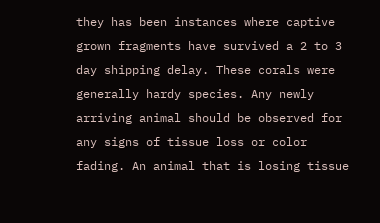they has been instances where captive grown fragments have survived a 2 to 3 day shipping delay. These corals were generally hardy species. Any newly arriving animal should be observed for any signs of tissue loss or color fading. An animal that is losing tissue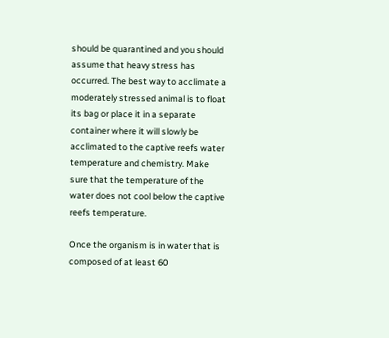should be quarantined and you should assume that heavy stress has occurred. The best way to acclimate a moderately stressed animal is to float its bag or place it in a separate container where it will slowly be acclimated to the captive reefs water temperature and chemistry. Make sure that the temperature of the water does not cool below the captive reefs temperature.

Once the organism is in water that is composed of at least 60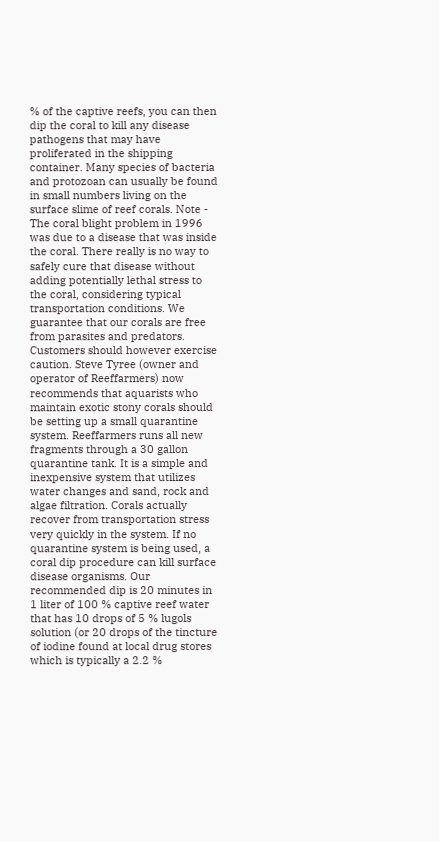% of the captive reefs, you can then dip the coral to kill any disease pathogens that may have proliferated in the shipping container. Many species of bacteria and protozoan can usually be found in small numbers living on the surface slime of reef corals. Note - The coral blight problem in 1996 was due to a disease that was inside the coral. There really is no way to safely cure that disease without adding potentially lethal stress to the coral, considering typical transportation conditions. We guarantee that our corals are free from parasites and predators. Customers should however exercise caution. Steve Tyree (owner and operator of Reeffarmers) now recommends that aquarists who maintain exotic stony corals should be setting up a small quarantine system. Reeffarmers runs all new fragments through a 30 gallon quarantine tank. It is a simple and inexpensive system that utilizes water changes and sand, rock and algae filtration. Corals actually recover from transportation stress very quickly in the system. If no quarantine system is being used, a coral dip procedure can kill surface disease organisms. Our recommended dip is 20 minutes in 1 liter of 100 % captive reef water that has 10 drops of 5 % lugols solution (or 20 drops of the tincture of iodine found at local drug stores which is typically a 2.2 %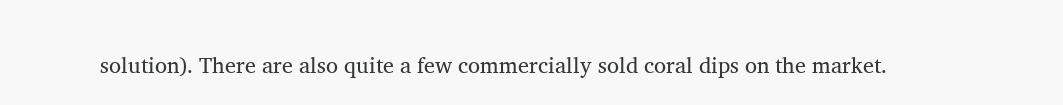solution). There are also quite a few commercially sold coral dips on the market.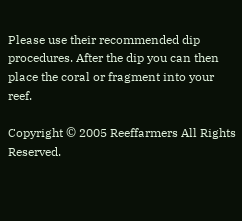Please use their recommended dip procedures. After the dip you can then place the coral or fragment into your reef.

Copyright © 2005 Reeffarmers All Rights Reserved.